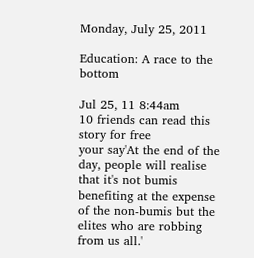Monday, July 25, 2011

Education: A race to the bottom

Jul 25, 11 8:44am
10 friends can read this story for free
your say'At the end of the day, people will realise that it's not bumis benefiting at the expense of the non-bumis but the elites who are robbing from us all.'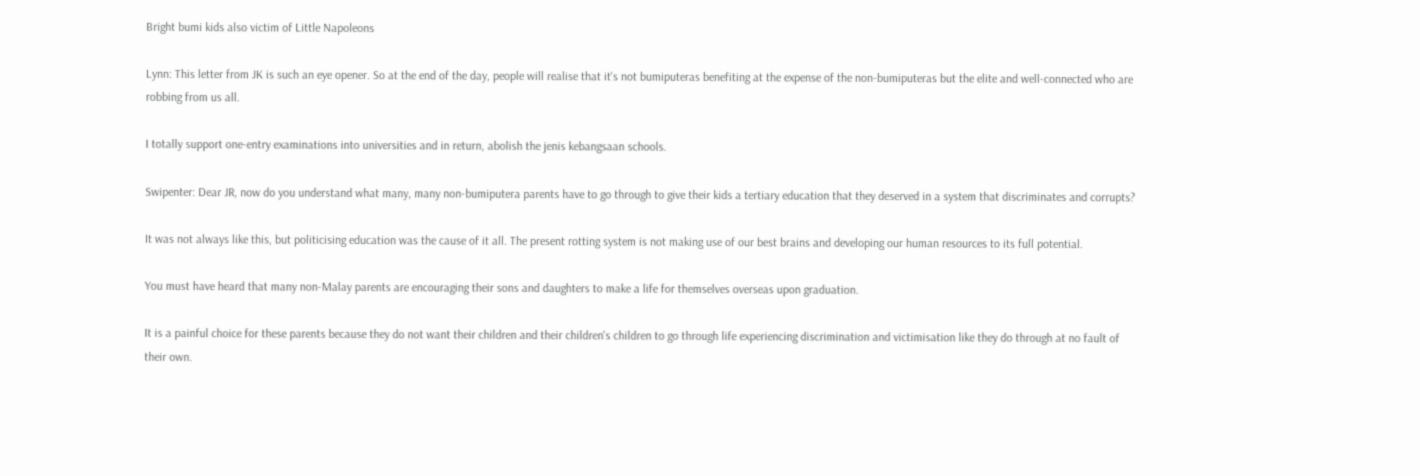Bright bumi kids also victim of Little Napoleons

Lynn: This letter from JK is such an eye opener. So at the end of the day, people will realise that it's not bumiputeras benefiting at the expense of the non-bumiputeras but the elite and well-connected who are robbing from us all.

I totally support one-entry examinations into universities and in return, abolish the jenis kebangsaan schools.

Swipenter: Dear JR, now do you understand what many, many non-bumiputera parents have to go through to give their kids a tertiary education that they deserved in a system that discriminates and corrupts?

It was not always like this, but politicising education was the cause of it all. The present rotting system is not making use of our best brains and developing our human resources to its full potential.

You must have heard that many non-Malay parents are encouraging their sons and daughters to make a life for themselves overseas upon graduation.

It is a painful choice for these parents because they do not want their children and their children's children to go through life experiencing discrimination and victimisation like they do through at no fault of their own.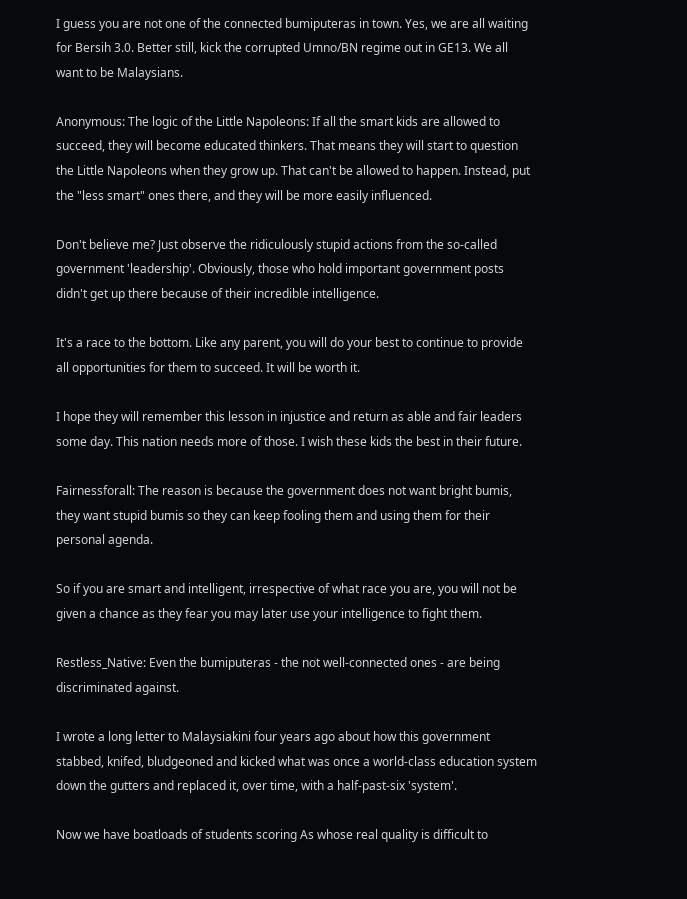I guess you are not one of the connected bumiputeras in town. Yes, we are all waiting for Bersih 3.0. Better still, kick the corrupted Umno/BN regime out in GE13. We all want to be Malaysians.

Anonymous: The logic of the Little Napoleons: If all the smart kids are allowed to succeed, they will become educated thinkers. That means they will start to question the Little Napoleons when they grow up. That can't be allowed to happen. Instead, put the "less smart" ones there, and they will be more easily influenced.

Don't believe me? Just observe the ridiculously stupid actions from the so-called government 'leadership'. Obviously, those who hold important government posts didn't get up there because of their incredible intelligence.

It's a race to the bottom. Like any parent, you will do your best to continue to provide all opportunities for them to succeed. It will be worth it.

I hope they will remember this lesson in injustice and return as able and fair leaders some day. This nation needs more of those. I wish these kids the best in their future.

Fairnessforall: The reason is because the government does not want bright bumis, they want stupid bumis so they can keep fooling them and using them for their personal agenda.

So if you are smart and intelligent, irrespective of what race you are, you will not be given a chance as they fear you may later use your intelligence to fight them.

Restless_Native: Even the bumiputeras - the not well-connected ones - are being discriminated against.

I wrote a long letter to Malaysiakini four years ago about how this government stabbed, knifed, bludgeoned and kicked what was once a world-class education system down the gutters and replaced it, over time, with a half-past-six 'system'.

Now we have boatloads of students scoring As whose real quality is difficult to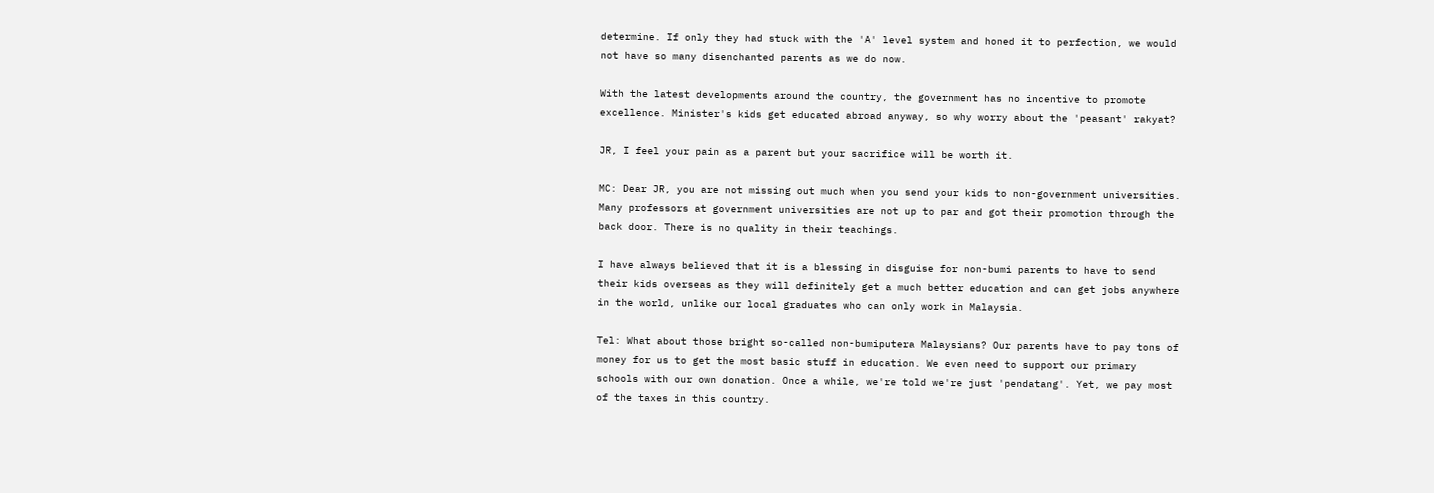determine. If only they had stuck with the 'A' level system and honed it to perfection, we would not have so many disenchanted parents as we do now.

With the latest developments around the country, the government has no incentive to promote excellence. Minister's kids get educated abroad anyway, so why worry about the 'peasant' rakyat?

JR, I feel your pain as a parent but your sacrifice will be worth it.

MC: Dear JR, you are not missing out much when you send your kids to non-government universities. Many professors at government universities are not up to par and got their promotion through the back door. There is no quality in their teachings.

I have always believed that it is a blessing in disguise for non-bumi parents to have to send their kids overseas as they will definitely get a much better education and can get jobs anywhere in the world, unlike our local graduates who can only work in Malaysia.

Tel: What about those bright so-called non-bumiputera Malaysians? Our parents have to pay tons of money for us to get the most basic stuff in education. We even need to support our primary schools with our own donation. Once a while, we're told we're just 'pendatang'. Yet, we pay most of the taxes in this country.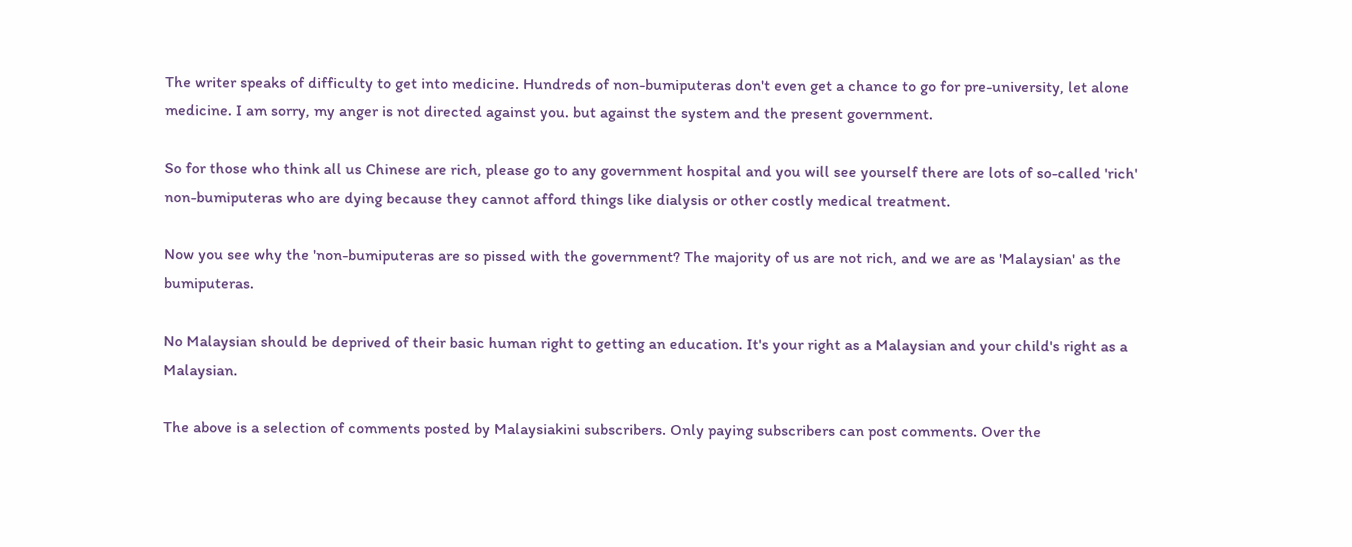The writer speaks of difficulty to get into medicine. Hundreds of non-bumiputeras don't even get a chance to go for pre-university, let alone medicine. I am sorry, my anger is not directed against you. but against the system and the present government.

So for those who think all us Chinese are rich, please go to any government hospital and you will see yourself there are lots of so-called 'rich' non-bumiputeras who are dying because they cannot afford things like dialysis or other costly medical treatment.

Now you see why the 'non-bumiputeras are so pissed with the government? The majority of us are not rich, and we are as 'Malaysian' as the bumiputeras.

No Malaysian should be deprived of their basic human right to getting an education. It's your right as a Malaysian and your child's right as a Malaysian.

The above is a selection of comments posted by Malaysiakini subscribers. Only paying subscribers can post comments. Over the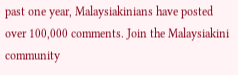past one year, Malaysiakinians have posted over 100,000 comments. Join the Malaysiakini community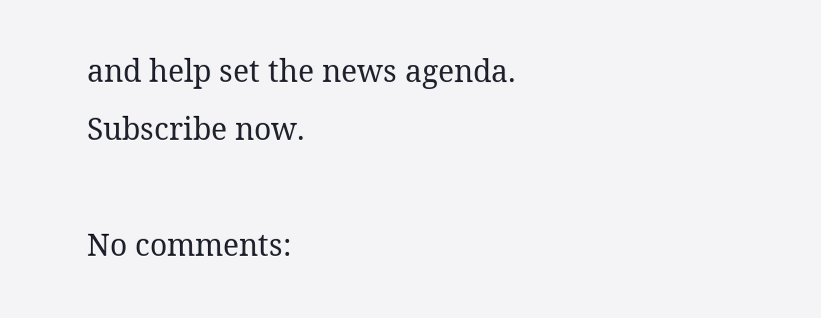and help set the news agenda. Subscribe now.

No comments: